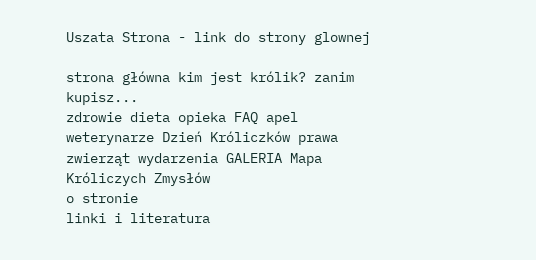Uszata Strona - link do strony glownej

strona główna kim jest królik? zanim kupisz...
zdrowie dieta opieka FAQ apel
weterynarze Dzień Króliczków prawa zwierząt wydarzenia GALERIA Mapa Króliczych Zmysłów
o stronie
linki i literatura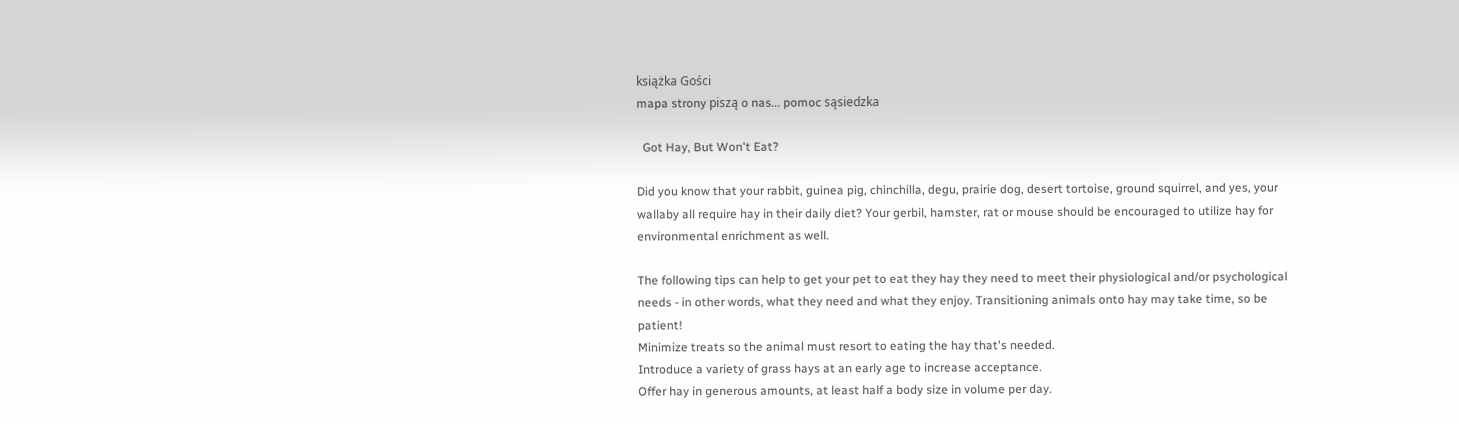książka Gości
mapa strony piszą o nas... pomoc sąsiedzka

  Got Hay, But Won't Eat?

Did you know that your rabbit, guinea pig, chinchilla, degu, prairie dog, desert tortoise, ground squirrel, and yes, your wallaby all require hay in their daily diet? Your gerbil, hamster, rat or mouse should be encouraged to utilize hay for environmental enrichment as well.

The following tips can help to get your pet to eat they hay they need to meet their physiological and/or psychological needs - in other words, what they need and what they enjoy. Transitioning animals onto hay may take time, so be patient!
Minimize treats so the animal must resort to eating the hay that's needed.
Introduce a variety of grass hays at an early age to increase acceptance.
Offer hay in generous amounts, at least half a body size in volume per day.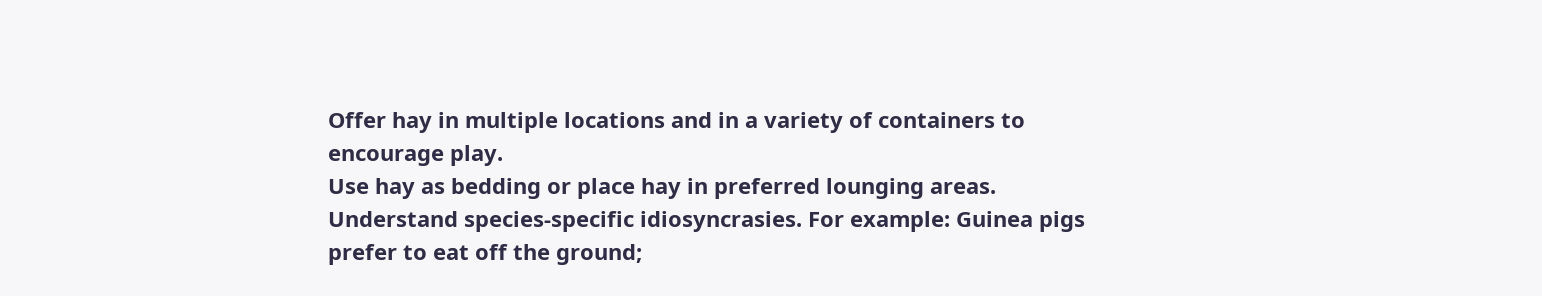Offer hay in multiple locations and in a variety of containers to encourage play.
Use hay as bedding or place hay in preferred lounging areas.
Understand species-specific idiosyncrasies. For example: Guinea pigs prefer to eat off the ground;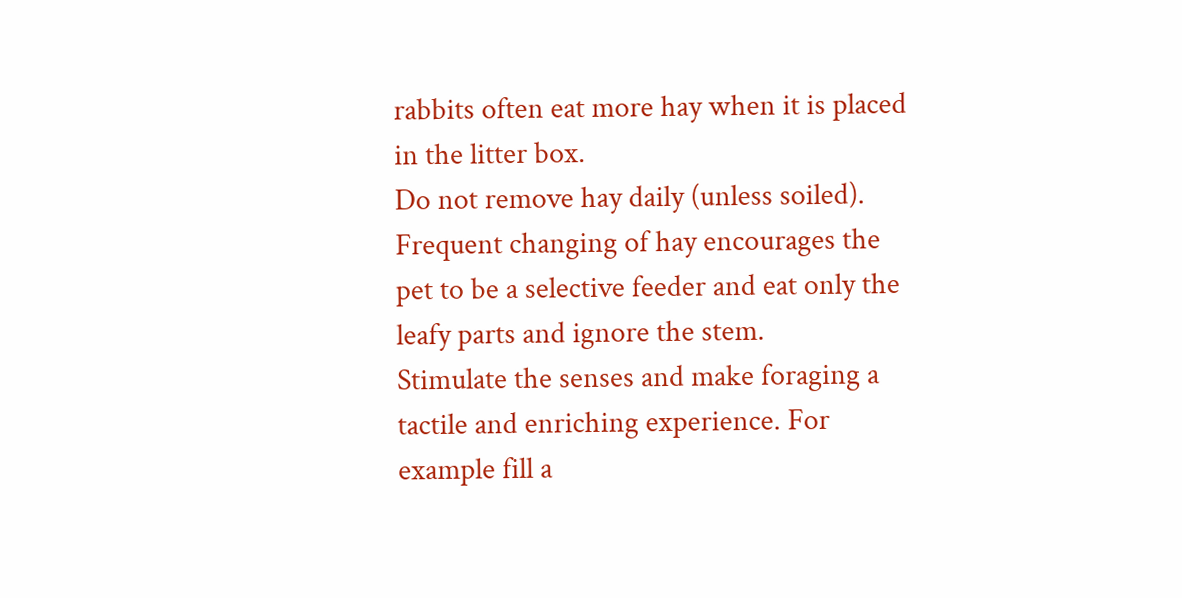rabbits often eat more hay when it is placed in the litter box.
Do not remove hay daily (unless soiled). Frequent changing of hay encourages the pet to be a selective feeder and eat only the leafy parts and ignore the stem.
Stimulate the senses and make foraging a tactile and enriching experience. For example fill a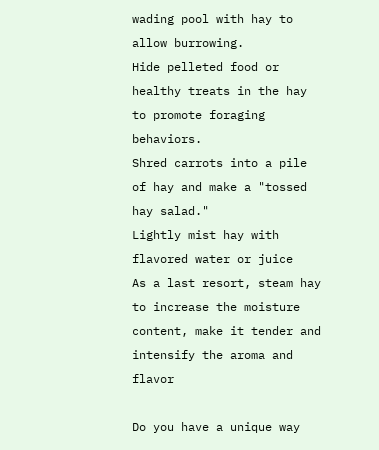wading pool with hay to allow burrowing.
Hide pelleted food or healthy treats in the hay to promote foraging behaviors.
Shred carrots into a pile of hay and make a "tossed hay salad."
Lightly mist hay with flavored water or juice
As a last resort, steam hay to increase the moisture content, make it tender and intensify the aroma and flavor

Do you have a unique way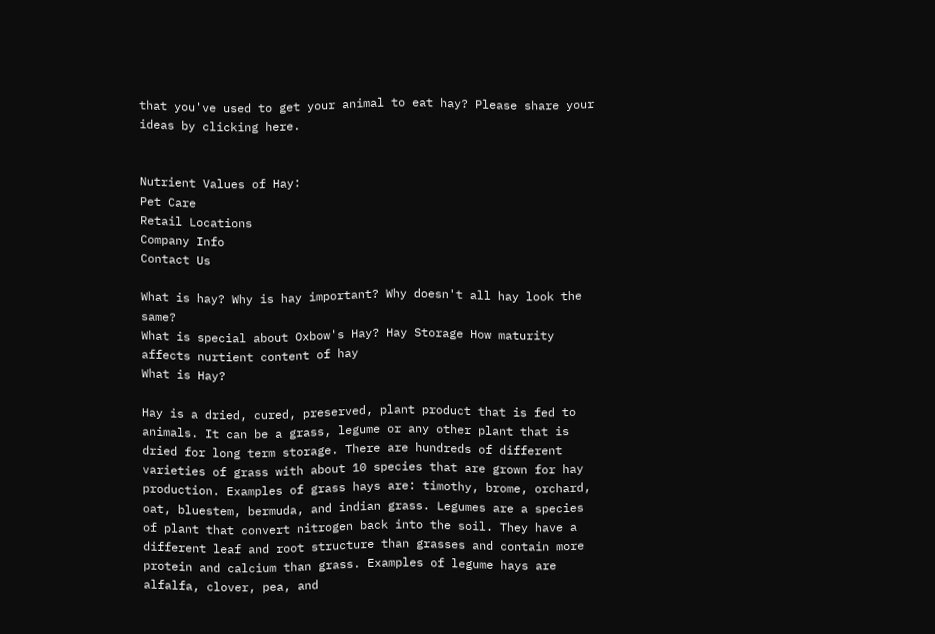that you've used to get your animal to eat hay? Please share your ideas by clicking here.


Nutrient Values of Hay:
Pet Care
Retail Locations
Company Info
Contact Us

What is hay? Why is hay important? Why doesn't all hay look the same?
What is special about Oxbow's Hay? Hay Storage How maturity affects nurtient content of hay
What is Hay?

Hay is a dried, cured, preserved, plant product that is fed to animals. It can be a grass, legume or any other plant that is dried for long term storage. There are hundreds of different varieties of grass with about 10 species that are grown for hay production. Examples of grass hays are: timothy, brome, orchard, oat, bluestem, bermuda, and indian grass. Legumes are a species of plant that convert nitrogen back into the soil. They have a different leaf and root structure than grasses and contain more protein and calcium than grass. Examples of legume hays are alfalfa, clover, pea, and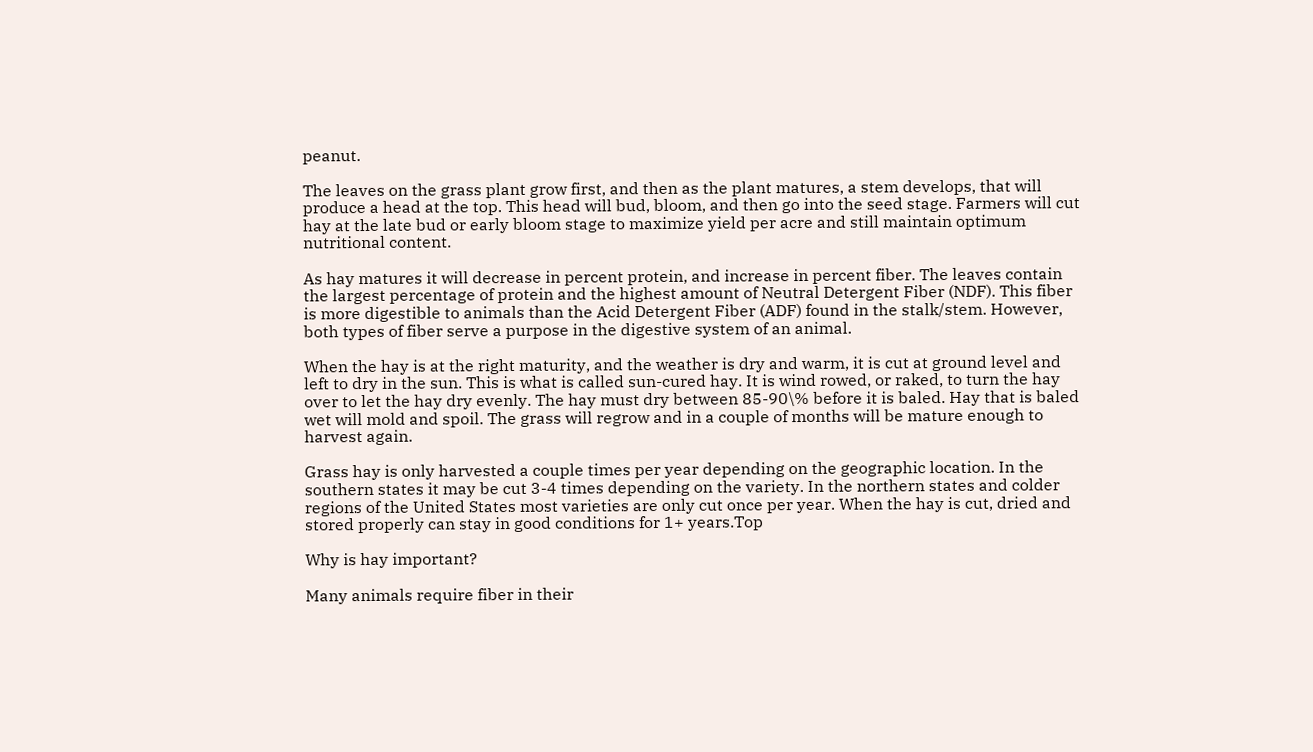peanut.

The leaves on the grass plant grow first, and then as the plant matures, a stem develops, that will produce a head at the top. This head will bud, bloom, and then go into the seed stage. Farmers will cut hay at the late bud or early bloom stage to maximize yield per acre and still maintain optimum nutritional content.

As hay matures it will decrease in percent protein, and increase in percent fiber. The leaves contain the largest percentage of protein and the highest amount of Neutral Detergent Fiber (NDF). This fiber is more digestible to animals than the Acid Detergent Fiber (ADF) found in the stalk/stem. However, both types of fiber serve a purpose in the digestive system of an animal.

When the hay is at the right maturity, and the weather is dry and warm, it is cut at ground level and left to dry in the sun. This is what is called sun-cured hay. It is wind rowed, or raked, to turn the hay over to let the hay dry evenly. The hay must dry between 85-90\% before it is baled. Hay that is baled wet will mold and spoil. The grass will regrow and in a couple of months will be mature enough to harvest again.

Grass hay is only harvested a couple times per year depending on the geographic location. In the southern states it may be cut 3-4 times depending on the variety. In the northern states and colder regions of the United States most varieties are only cut once per year. When the hay is cut, dried and stored properly can stay in good conditions for 1+ years.Top

Why is hay important?

Many animals require fiber in their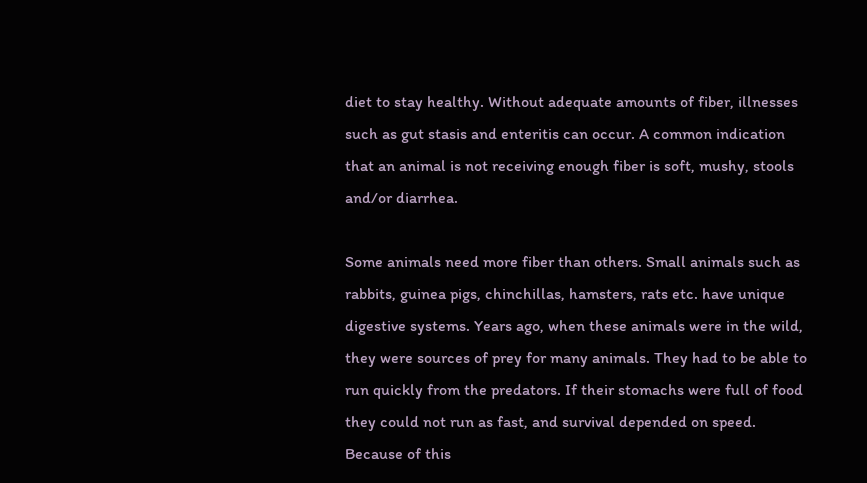diet to stay healthy. Without adequate amounts of fiber, illnesses such as gut stasis and enteritis can occur. A common indication that an animal is not receiving enough fiber is soft, mushy, stools and/or diarrhea.

Some animals need more fiber than others. Small animals such as rabbits, guinea pigs, chinchillas, hamsters, rats etc. have unique digestive systems. Years ago, when these animals were in the wild, they were sources of prey for many animals. They had to be able to run quickly from the predators. If their stomachs were full of food they could not run as fast, and survival depended on speed. Because of this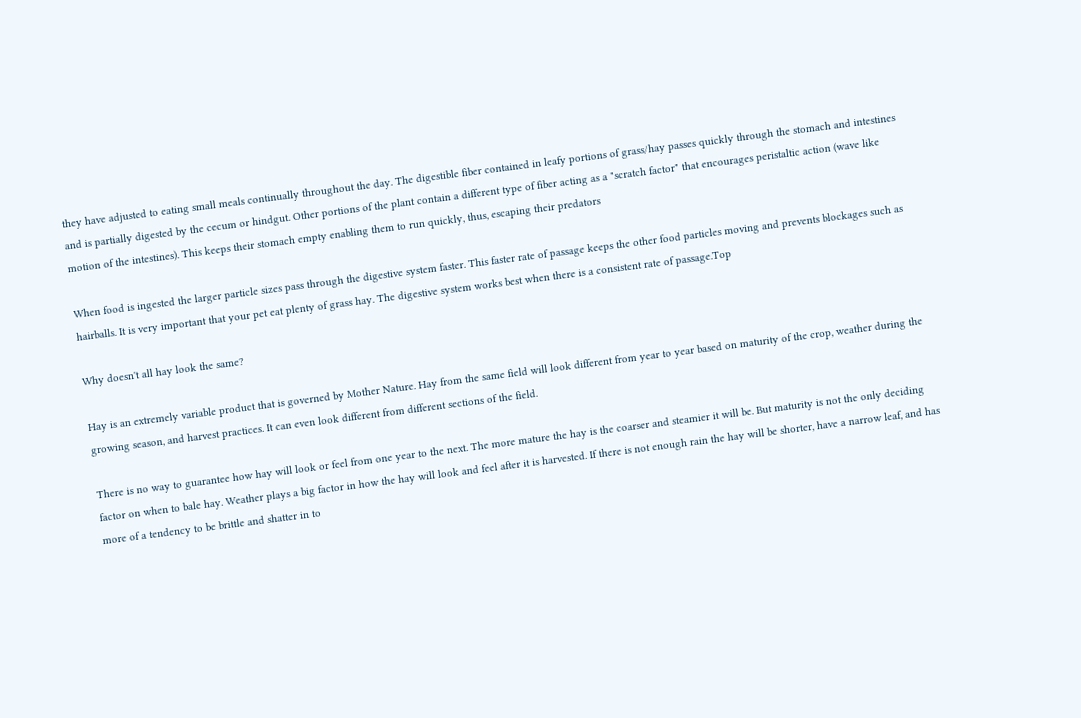they have adjusted to eating small meals continually throughout the day. The digestible fiber contained in leafy portions of grass/hay passes quickly through the stomach and intestines and is partially digested by the cecum or hindgut. Other portions of the plant contain a different type of fiber acting as a "scratch factor" that encourages peristaltic action (wave like motion of the intestines). This keeps their stomach empty enabling them to run quickly, thus, escaping their predators

When food is ingested the larger particle sizes pass through the digestive system faster. This faster rate of passage keeps the other food particles moving and prevents blockages such as hairballs. It is very important that your pet eat plenty of grass hay. The digestive system works best when there is a consistent rate of passage.Top

Why doesn't all hay look the same?

Hay is an extremely variable product that is governed by Mother Nature. Hay from the same field will look different from year to year based on maturity of the crop, weather during the growing season, and harvest practices. It can even look different from different sections of the field.

There is no way to guarantee how hay will look or feel from one year to the next. The more mature the hay is the coarser and steamier it will be. But maturity is not the only deciding factor on when to bale hay. Weather plays a big factor in how the hay will look and feel after it is harvested. If there is not enough rain the hay will be shorter, have a narrow leaf, and has more of a tendency to be brittle and shatter in to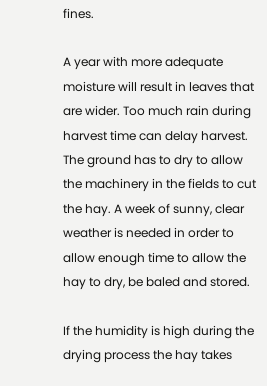fines.

A year with more adequate moisture will result in leaves that are wider. Too much rain during harvest time can delay harvest. The ground has to dry to allow the machinery in the fields to cut the hay. A week of sunny, clear weather is needed in order to allow enough time to allow the hay to dry, be baled and stored.

If the humidity is high during the drying process the hay takes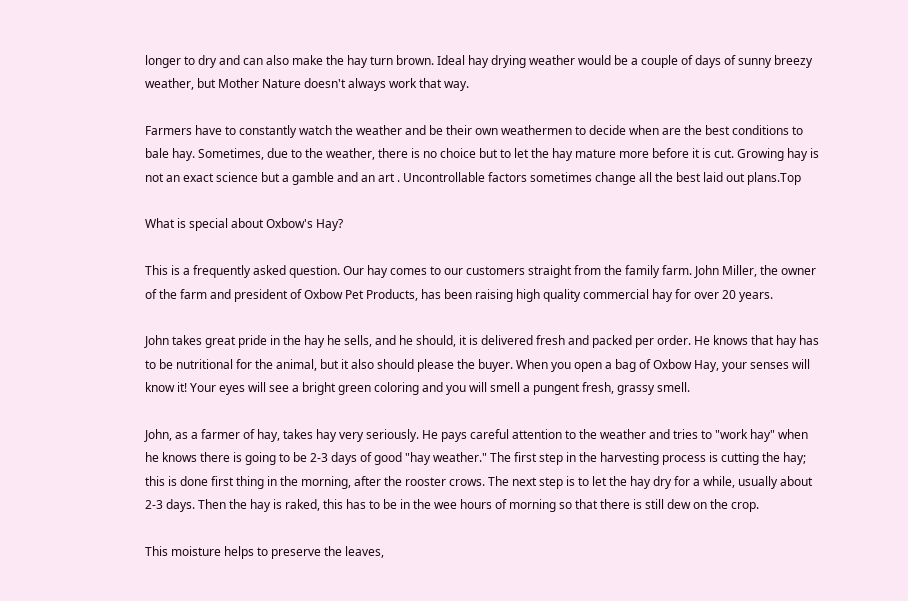longer to dry and can also make the hay turn brown. Ideal hay drying weather would be a couple of days of sunny breezy weather, but Mother Nature doesn't always work that way.

Farmers have to constantly watch the weather and be their own weathermen to decide when are the best conditions to bale hay. Sometimes, due to the weather, there is no choice but to let the hay mature more before it is cut. Growing hay is not an exact science but a gamble and an art . Uncontrollable factors sometimes change all the best laid out plans.Top

What is special about Oxbow's Hay?

This is a frequently asked question. Our hay comes to our customers straight from the family farm. John Miller, the owner of the farm and president of Oxbow Pet Products, has been raising high quality commercial hay for over 20 years.

John takes great pride in the hay he sells, and he should, it is delivered fresh and packed per order. He knows that hay has to be nutritional for the animal, but it also should please the buyer. When you open a bag of Oxbow Hay, your senses will know it! Your eyes will see a bright green coloring and you will smell a pungent fresh, grassy smell.

John, as a farmer of hay, takes hay very seriously. He pays careful attention to the weather and tries to "work hay" when he knows there is going to be 2-3 days of good "hay weather." The first step in the harvesting process is cutting the hay; this is done first thing in the morning, after the rooster crows. The next step is to let the hay dry for a while, usually about 2-3 days. Then the hay is raked, this has to be in the wee hours of morning so that there is still dew on the crop.

This moisture helps to preserve the leaves,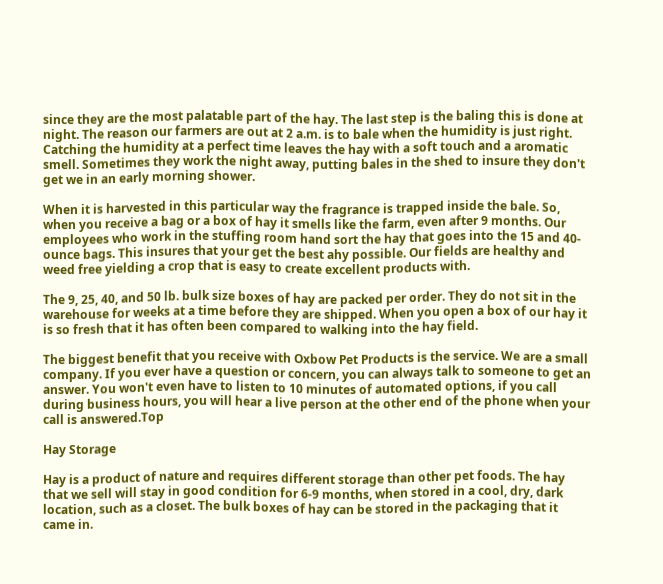since they are the most palatable part of the hay. The last step is the baling this is done at night. The reason our farmers are out at 2 a.m. is to bale when the humidity is just right. Catching the humidity at a perfect time leaves the hay with a soft touch and a aromatic smell. Sometimes they work the night away, putting bales in the shed to insure they don't get we in an early morning shower.

When it is harvested in this particular way the fragrance is trapped inside the bale. So, when you receive a bag or a box of hay it smells like the farm, even after 9 months. Our employees who work in the stuffing room hand sort the hay that goes into the 15 and 40-ounce bags. This insures that your get the best ahy possible. Our fields are healthy and weed free yielding a crop that is easy to create excellent products with.

The 9, 25, 40, and 50 lb. bulk size boxes of hay are packed per order. They do not sit in the warehouse for weeks at a time before they are shipped. When you open a box of our hay it is so fresh that it has often been compared to walking into the hay field.

The biggest benefit that you receive with Oxbow Pet Products is the service. We are a small company. If you ever have a question or concern, you can always talk to someone to get an answer. You won't even have to listen to 10 minutes of automated options, if you call during business hours, you will hear a live person at the other end of the phone when your call is answered.Top

Hay Storage

Hay is a product of nature and requires different storage than other pet foods. The hay that we sell will stay in good condition for 6-9 months, when stored in a cool, dry, dark location, such as a closet. The bulk boxes of hay can be stored in the packaging that it came in.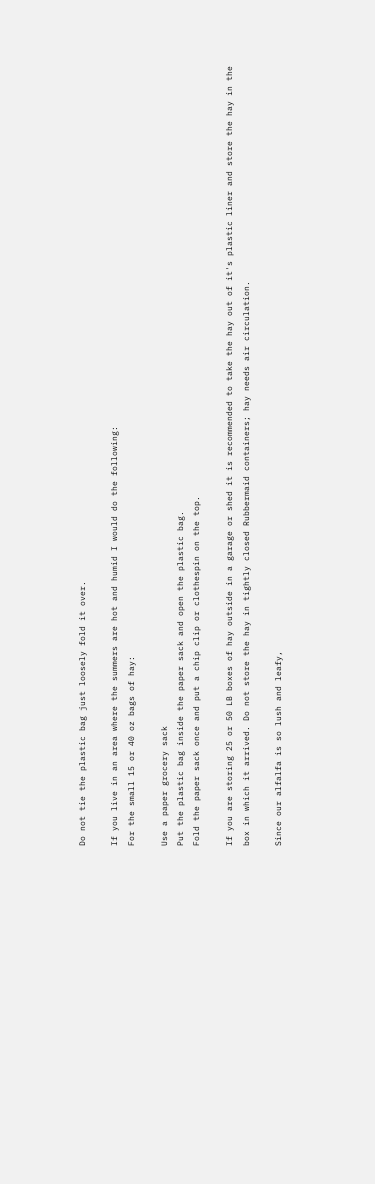Do not tie the plastic bag just loosely fold it over.

If you live in an area where the summers are hot and humid I would do the following:
For the small 15 or 40 oz bags of hay:

Use a paper grocery sack
Put the plastic bag inside the paper sack and open the plastic bag.
Fold the paper sack once and put a chip clip or clothespin on the top.

If you are storing 25 or 50 LB boxes of hay outside in a garage or shed it is recommended to take the hay out of it's plastic liner and store the hay in the box in which it arrived. Do not store the hay in tightly closed Rubbermaid containers; hay needs air circulation.

Since our alfalfa is so lush and leafy,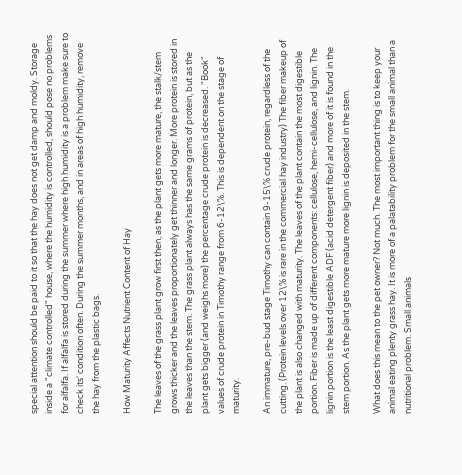special attention should be paid to it so that the hay does not get damp and moldy. Storage inside a "climate controlled" house, where the humidity is controlled, should pose no problems for alfalfa. If alfalfa is stored during the summer where high humidity is a problem make sure to check its' condition often. During the summer months, and in areas of high humidity, remove the hay from the plastic bags.

How Maturity Affects Nutrient Content of Hay

The leaves of the grass plant grow first then, as the plant gets more mature, the stalk/stem grows thicker and the leaves proportionately get thinner and longer. More protein is stored in the leaves than the stem. The grass plant always has the same grams of protein, but as the plant gets bigger (and weighs more) the percentage crude protein is decreased. "Book" values of crude protein in Timothy range from 6-12\%. This is dependent on the stage of maturity.

An immature, pre-bud stage Timothy can contain 9-15\% crude protein, regardless of the cutting. (Protein levels over 12\% is rare in the commercial hay industry) The fiber makeup of the plant is also changed with maturity. The leaves of the plant contain the most digestible portion. Fiber is made up of different components: cellulose, hemi-cellulose, and lignin. The lignin portion is the least digestible ADF (acid detergent fiber) and more of it is found in the stem portion. As the plant gets more mature more lignin is deposited in the stem.

What does this mean to the pet owner? Not much. The most important thing is to keep your animal eating plenty grass hay. It is more of a palatability problem for the small animal than a nutritional problem. Small animals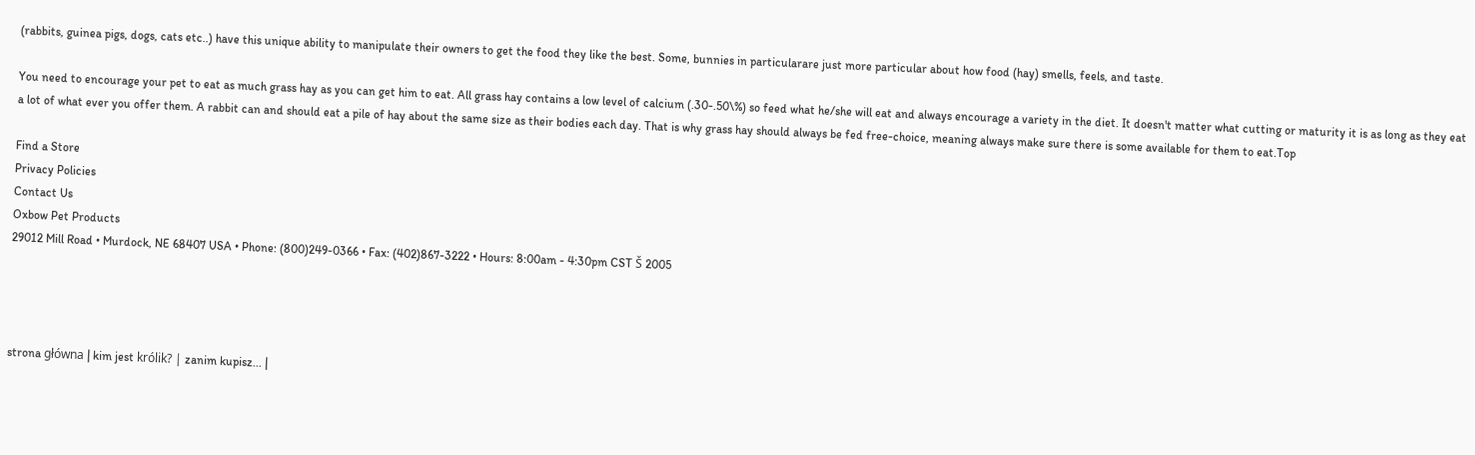(rabbits, guinea pigs, dogs, cats etc..) have this unique ability to manipulate their owners to get the food they like the best. Some, bunnies in particularare just more particular about how food (hay) smells, feels, and taste.

You need to encourage your pet to eat as much grass hay as you can get him to eat. All grass hay contains a low level of calcium (.30-.50\%) so feed what he/she will eat and always encourage a variety in the diet. It doesn't matter what cutting or maturity it is as long as they eat a lot of what ever you offer them. A rabbit can and should eat a pile of hay about the same size as their bodies each day. That is why grass hay should always be fed free-choice, meaning always make sure there is some available for them to eat.Top

Find a Store
Privacy Policies
Contact Us
Oxbow Pet Products
29012 Mill Road • Murdock, NE 68407 USA • Phone: (800)249-0366 • Fax: (402)867-3222 • Hours: 8:00am - 4:30pm CST Š 2005




strona główna | kim jest królik? | zanim kupisz... |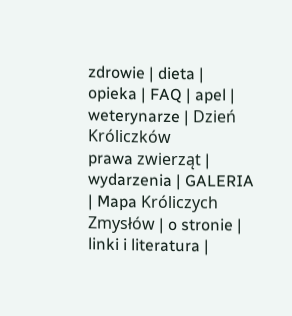zdrowie | dieta | opieka | FAQ | apel | weterynarze | Dzień Króliczków
prawa zwierząt | wydarzenia | GALERIA | Mapa Króliczych Zmysłów | o stronie | linki i literatura |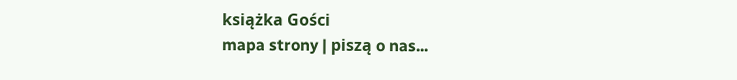książka Gości
mapa strony | piszą o nas...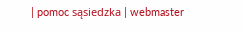| pomoc sąsiedzka | webmaster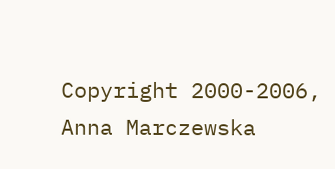Copyright 2000-2006,
Anna Marczewska